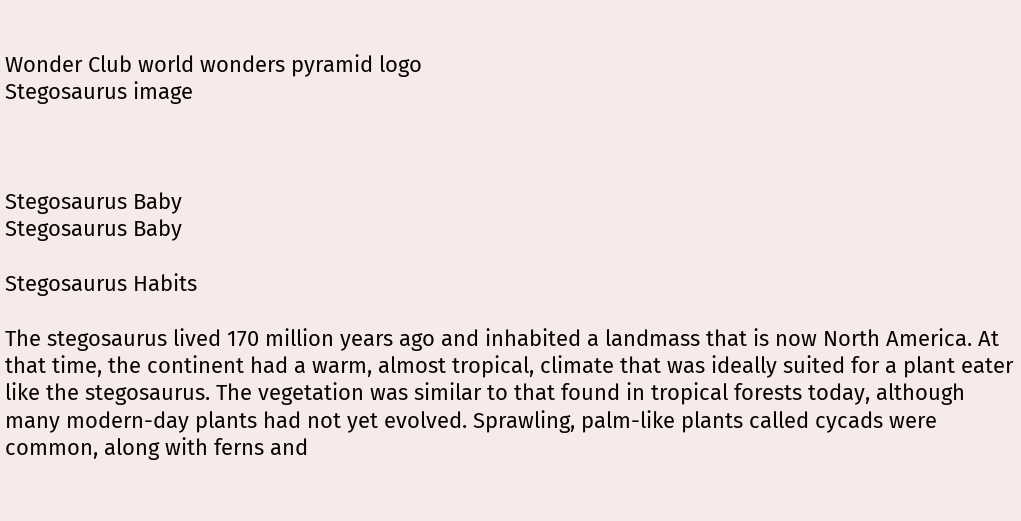Wonder Club world wonders pyramid logo
Stegosaurus image



Stegosaurus Baby
Stegosaurus Baby

Stegosaurus Habits

The stegosaurus lived 170 million years ago and inhabited a landmass that is now North America. At that time, the continent had a warm, almost tropical, climate that was ideally suited for a plant eater like the stegosaurus. The vegetation was similar to that found in tropical forests today, although many modern-day plants had not yet evolved. Sprawling, palm-like plants called cycads were common, along with ferns and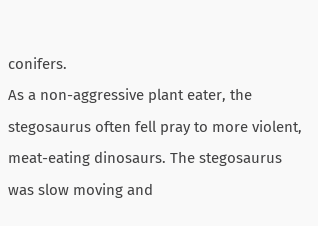conifers.
As a non-aggressive plant eater, the stegosaurus often fell pray to more violent, meat-eating dinosaurs. The stegosaurus was slow moving and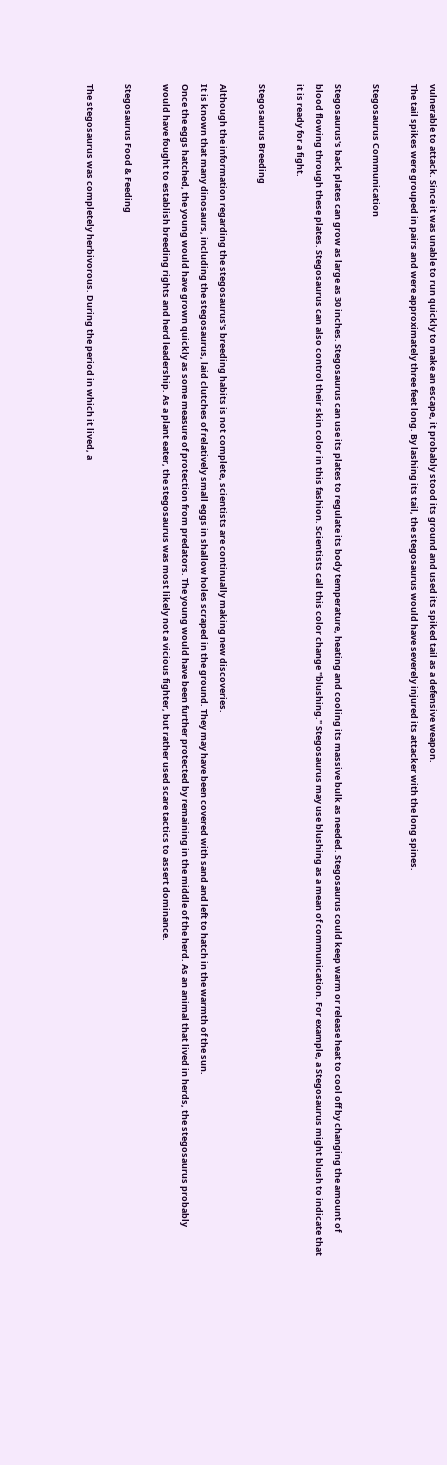vulnerable to attack. Since it was unable to run quickly to make an escape, it probably stood its ground and used its spiked tail as a defensive weapon.
The tail spikes were grouped in pairs and were approximately three feet long. By lashing its tail, the stegosaurus would have severely injured its attacker with the long spines.

Stegosaurus Communication

Stegosaurus's back plates can grow as large as 30 inches. Stegosaurus can use its plates to regulate its body temperature, heating and cooling its massive bulk as needed. Stegosaurus could keep warm or release heat to cool off by changing the amount of blood flowing through these plates. Stegosaurus can also control their skin color in this fashion. Scientists call this color change "blushing." Stegosaurus may use blushing as a mean of communication. For example, a Stegosaurus might blush to indicate that it is ready for a fight.

Stegosaurus Breeding

Although the information regarding the stegosaurus's breeding habits is not complete, scientists are continually making new discoveries.
It is known that many dinosaurs, including the stegosaurus, laid clutches of relatively small eggs in shallow holes scraped in the ground. They may have been covered with sand and left to hatch in the warmth of the sun.
Once the eggs hatched, the young would have grown quickly as some measure of protection from predators. The young would have been further protected by remaining in the middle of the herd. As an animal that lived in herds, the stegosaurus probably would have fought to establish breeding rights and herd leadership. As a plant eater, the stegosaurus was most likely not a vicious fighter, but rather used scare tactics to assert dominance.

Stegosaurus Food & Feeding

The stegosaurus was completely herbivorous. During the period in which it lived, a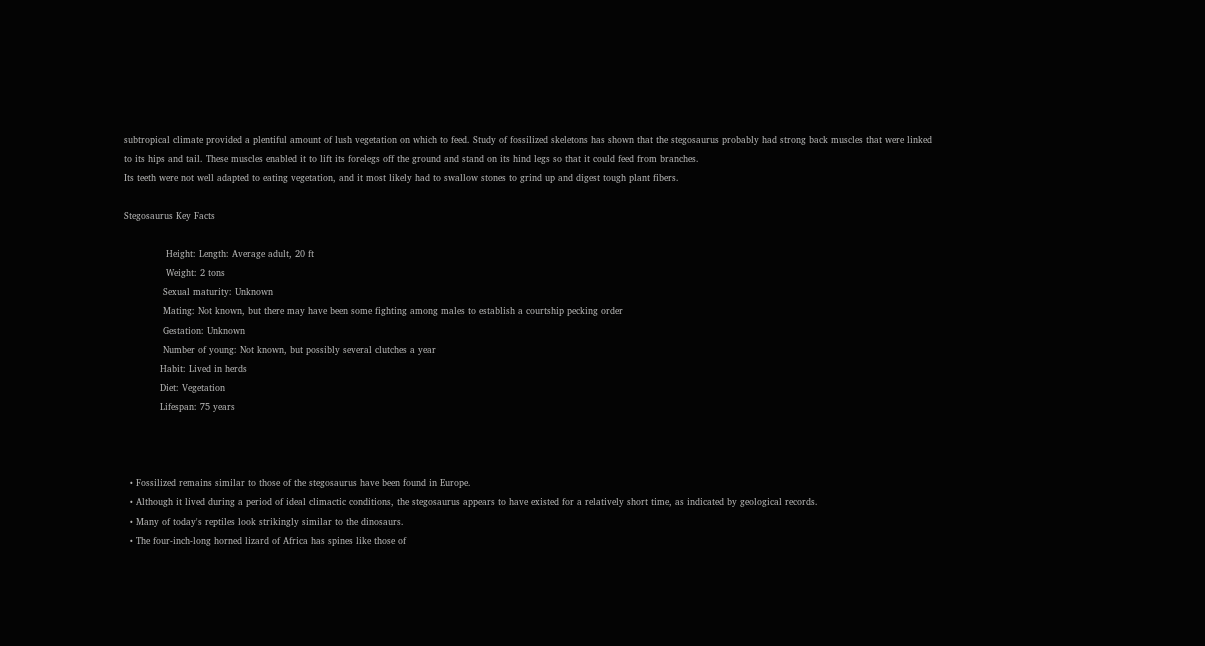subtropical climate provided a plentiful amount of lush vegetation on which to feed. Study of fossilized skeletons has shown that the stegosaurus probably had strong back muscles that were linked to its hips and tail. These muscles enabled it to lift its forelegs off the ground and stand on its hind legs so that it could feed from branches.
Its teeth were not well adapted to eating vegetation, and it most likely had to swallow stones to grind up and digest tough plant fibers.

Stegosaurus Key Facts

              Height: Length: Average adult, 20 ft
              Weight: 2 tons
             Sexual maturity: Unknown
             Mating: Not known, but there may have been some fighting among males to establish a courtship pecking order
             Gestation: Unknown
             Number of young: Not known, but possibly several clutches a year
            Habit: Lived in herds
            Diet: Vegetation
            Lifespan: 75 years



  • Fossilized remains similar to those of the stegosaurus have been found in Europe.
  • Although it lived during a period of ideal climactic conditions, the stegosaurus appears to have existed for a relatively short time, as indicated by geological records.
  • Many of today's reptiles look strikingly similar to the dinosaurs.
  • The four-inch-long horned lizard of Africa has spines like those of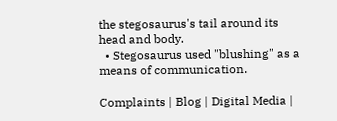the stegosaurus's tail around its head and body.
  • Stegosaurus used "blushing" as a means of communication.

Complaints | Blog | Digital Media |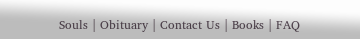Souls | Obituary | Contact Us | Books | FAQ